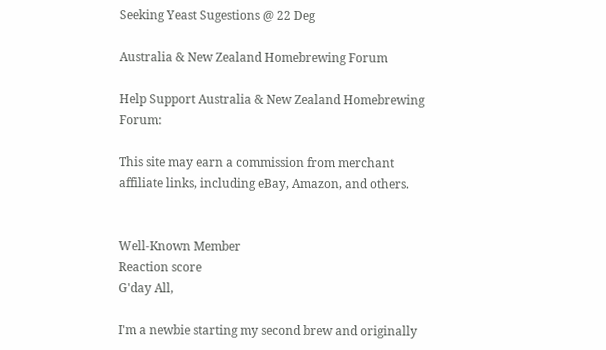Seeking Yeast Sugestions @ 22 Deg

Australia & New Zealand Homebrewing Forum

Help Support Australia & New Zealand Homebrewing Forum:

This site may earn a commission from merchant affiliate links, including eBay, Amazon, and others.


Well-Known Member
Reaction score
G'day All,

I'm a newbie starting my second brew and originally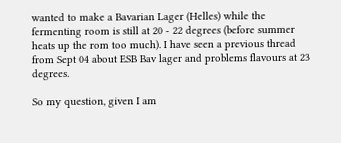wanted to make a Bavarian Lager (Helles) while the fermenting room is still at 20 - 22 degrees (before summer heats up the rom too much). I have seen a previous thread from Sept 04 about ESB Bav lager and problems flavours at 23 degrees.

So my question, given I am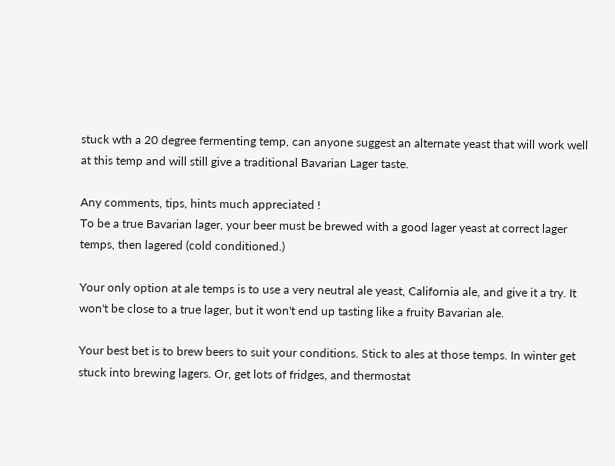stuck wth a 20 degree fermenting temp, can anyone suggest an alternate yeast that will work well at this temp and will still give a traditional Bavarian Lager taste.

Any comments, tips, hints much appreciated !
To be a true Bavarian lager, your beer must be brewed with a good lager yeast at correct lager temps, then lagered (cold conditioned.)

Your only option at ale temps is to use a very neutral ale yeast, California ale, and give it a try. It won't be close to a true lager, but it won't end up tasting like a fruity Bavarian ale.

Your best bet is to brew beers to suit your conditions. Stick to ales at those temps. In winter get stuck into brewing lagers. Or, get lots of fridges, and thermostat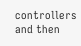controllers and then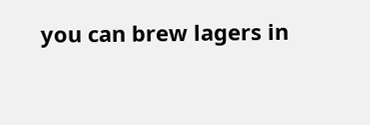you can brew lagers in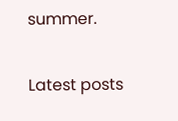summer.

Latest posts